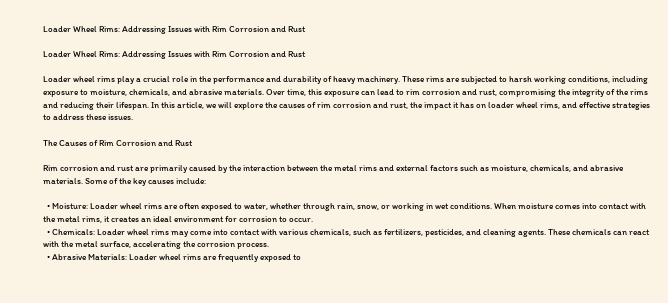Loader Wheel Rims: Addressing Issues with Rim Corrosion and Rust

Loader Wheel Rims: Addressing Issues with Rim Corrosion and Rust

Loader wheel rims play a crucial role in the performance and durability of heavy machinery. These rims are subjected to harsh working conditions, including exposure to moisture, chemicals, and abrasive materials. Over time, this exposure can lead to rim corrosion and rust, compromising the integrity of the rims and reducing their lifespan. In this article, we will explore the causes of rim corrosion and rust, the impact it has on loader wheel rims, and effective strategies to address these issues.

The Causes of Rim Corrosion and Rust

Rim corrosion and rust are primarily caused by the interaction between the metal rims and external factors such as moisture, chemicals, and abrasive materials. Some of the key causes include:

  • Moisture: Loader wheel rims are often exposed to water, whether through rain, snow, or working in wet conditions. When moisture comes into contact with the metal rims, it creates an ideal environment for corrosion to occur.
  • Chemicals: Loader wheel rims may come into contact with various chemicals, such as fertilizers, pesticides, and cleaning agents. These chemicals can react with the metal surface, accelerating the corrosion process.
  • Abrasive Materials: Loader wheel rims are frequently exposed to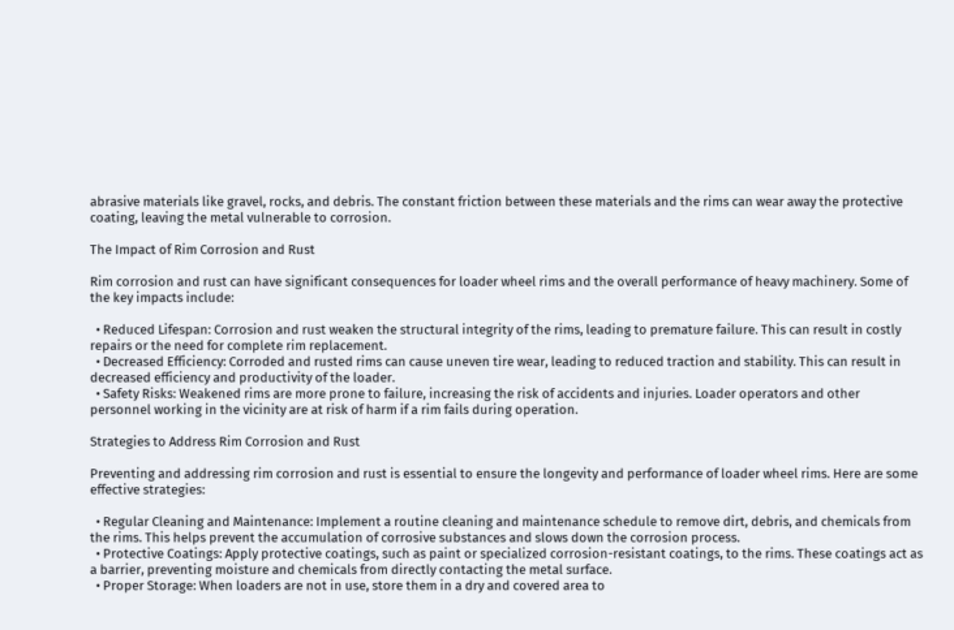abrasive materials like gravel, rocks, and debris. The constant friction between these materials and the rims can wear away the protective coating, leaving the metal vulnerable to corrosion.

The Impact of Rim Corrosion and Rust

Rim corrosion and rust can have significant consequences for loader wheel rims and the overall performance of heavy machinery. Some of the key impacts include:

  • Reduced Lifespan: Corrosion and rust weaken the structural integrity of the rims, leading to premature failure. This can result in costly repairs or the need for complete rim replacement.
  • Decreased Efficiency: Corroded and rusted rims can cause uneven tire wear, leading to reduced traction and stability. This can result in decreased efficiency and productivity of the loader.
  • Safety Risks: Weakened rims are more prone to failure, increasing the risk of accidents and injuries. Loader operators and other personnel working in the vicinity are at risk of harm if a rim fails during operation.

Strategies to Address Rim Corrosion and Rust

Preventing and addressing rim corrosion and rust is essential to ensure the longevity and performance of loader wheel rims. Here are some effective strategies:

  • Regular Cleaning and Maintenance: Implement a routine cleaning and maintenance schedule to remove dirt, debris, and chemicals from the rims. This helps prevent the accumulation of corrosive substances and slows down the corrosion process.
  • Protective Coatings: Apply protective coatings, such as paint or specialized corrosion-resistant coatings, to the rims. These coatings act as a barrier, preventing moisture and chemicals from directly contacting the metal surface.
  • Proper Storage: When loaders are not in use, store them in a dry and covered area to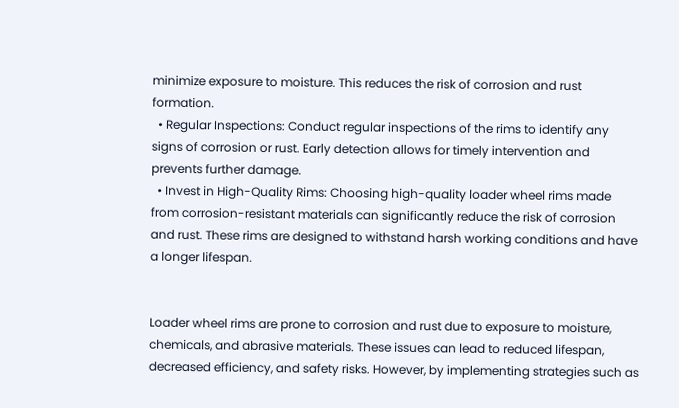minimize exposure to moisture. This reduces the risk of corrosion and rust formation.
  • Regular Inspections: Conduct regular inspections of the rims to identify any signs of corrosion or rust. Early detection allows for timely intervention and prevents further damage.
  • Invest in High-Quality Rims: Choosing high-quality loader wheel rims made from corrosion-resistant materials can significantly reduce the risk of corrosion and rust. These rims are designed to withstand harsh working conditions and have a longer lifespan.


Loader wheel rims are prone to corrosion and rust due to exposure to moisture, chemicals, and abrasive materials. These issues can lead to reduced lifespan, decreased efficiency, and safety risks. However, by implementing strategies such as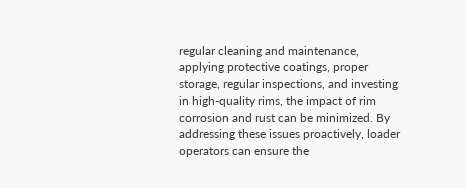regular cleaning and maintenance, applying protective coatings, proper storage, regular inspections, and investing in high-quality rims, the impact of rim corrosion and rust can be minimized. By addressing these issues proactively, loader operators can ensure the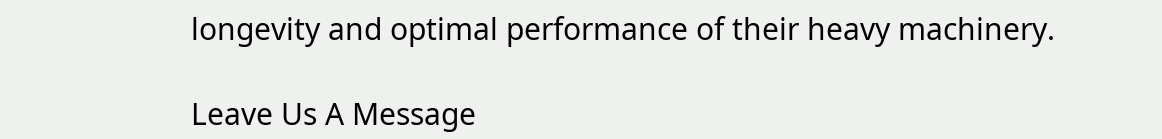longevity and optimal performance of their heavy machinery.

Leave Us A Message